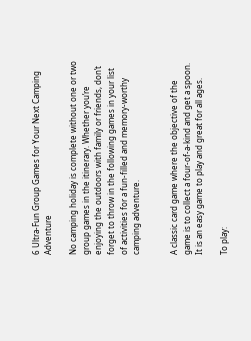6 Ultra-Fun Group Games for Your Next Camping Adventure

No camping holiday is complete without one or two group games in the itinerary. Whether you’re enjoying the outdoors with family or friends, don’t forget to throw in the following games in your list of activities for a fun-filled and memory-worthy camping adventure.


A classic card game where the objective of the game is to collect a four-of-a-kind and get a spoon. It is an easy game to play and great for all ages.

To play: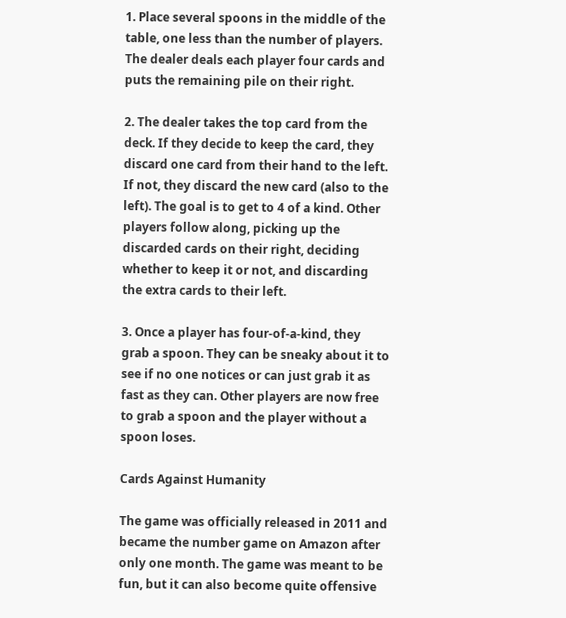1. Place several spoons in the middle of the table, one less than the number of players. The dealer deals each player four cards and puts the remaining pile on their right.

2. The dealer takes the top card from the deck. If they decide to keep the card, they discard one card from their hand to the left. If not, they discard the new card (also to the left). The goal is to get to 4 of a kind. Other players follow along, picking up the discarded cards on their right, deciding whether to keep it or not, and discarding the extra cards to their left.

3. Once a player has four-of-a-kind, they grab a spoon. They can be sneaky about it to see if no one notices or can just grab it as fast as they can. Other players are now free to grab a spoon and the player without a spoon loses.

Cards Against Humanity

The game was officially released in 2011 and became the number game on Amazon after only one month. The game was meant to be fun, but it can also become quite offensive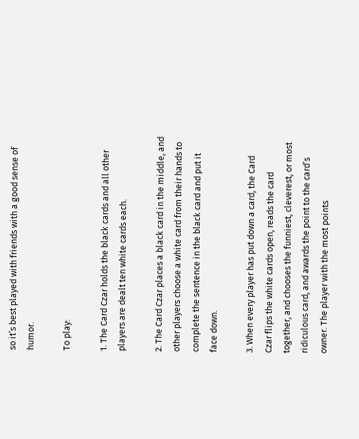so it’s best played with friends with a good sense of humor.

To play:

1. The Card Czar holds the black cards and all other players are dealt ten white cards each.

2. The Card Czar places a black card in the middle, and other players choose a white card from their hands to complete the sentence in the black card and put it face down.

3. When every player has put down a card, the Card Czar flips the white cards open, reads the card together, and chooses the funniest, cleverest, or most ridiculous card, and awards the point to the card’s owner. The player with the most points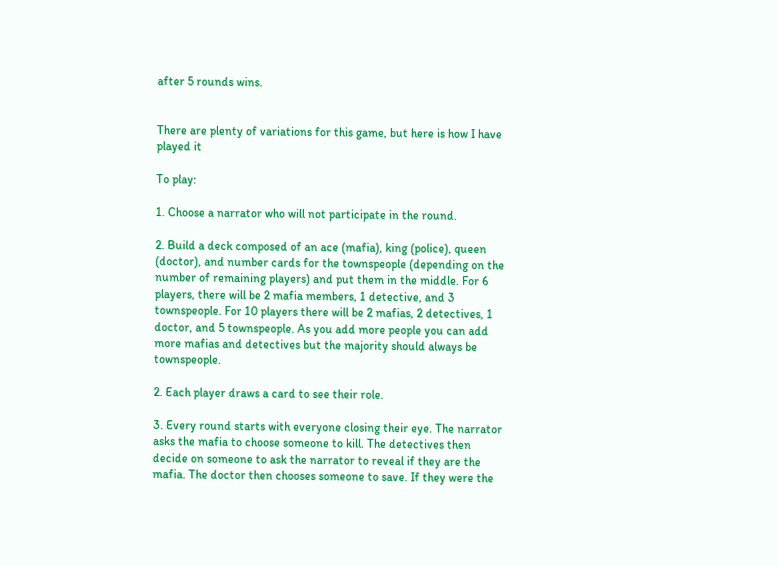after 5 rounds wins.


There are plenty of variations for this game, but here is how I have played it

To play:

1. Choose a narrator who will not participate in the round.

2. Build a deck composed of an ace (mafia), king (police), queen (doctor), and number cards for the townspeople (depending on the number of remaining players) and put them in the middle. For 6 players, there will be 2 mafia members, 1 detective, and 3 townspeople. For 10 players there will be 2 mafias, 2 detectives, 1 doctor, and 5 townspeople. As you add more people you can add more mafias and detectives but the majority should always be townspeople.

2. Each player draws a card to see their role.

3. Every round starts with everyone closing their eye. The narrator asks the mafia to choose someone to kill. The detectives then decide on someone to ask the narrator to reveal if they are the mafia. The doctor then chooses someone to save. If they were the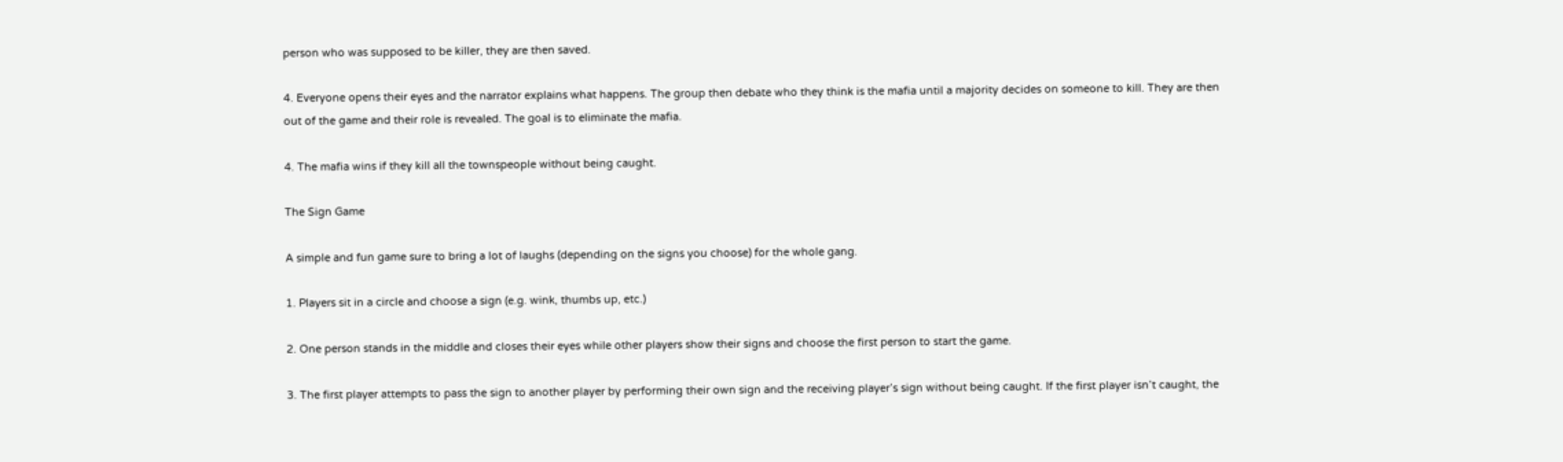person who was supposed to be killer, they are then saved.

4. Everyone opens their eyes and the narrator explains what happens. The group then debate who they think is the mafia until a majority decides on someone to kill. They are then out of the game and their role is revealed. The goal is to eliminate the mafia.

4. The mafia wins if they kill all the townspeople without being caught.

The Sign Game

A simple and fun game sure to bring a lot of laughs (depending on the signs you choose) for the whole gang.

1. Players sit in a circle and choose a sign (e.g. wink, thumbs up, etc.)

2. One person stands in the middle and closes their eyes while other players show their signs and choose the first person to start the game.

3. The first player attempts to pass the sign to another player by performing their own sign and the receiving player’s sign without being caught. If the first player isn’t caught, the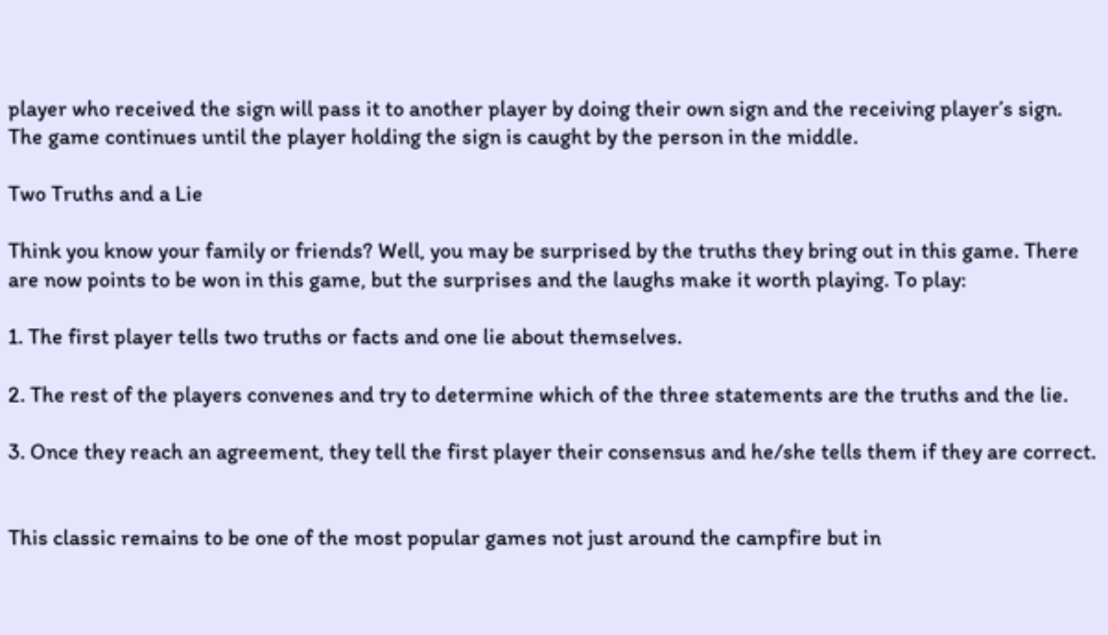player who received the sign will pass it to another player by doing their own sign and the receiving player’s sign. The game continues until the player holding the sign is caught by the person in the middle.

Two Truths and a Lie

Think you know your family or friends? Well, you may be surprised by the truths they bring out in this game. There are now points to be won in this game, but the surprises and the laughs make it worth playing. To play:

1. The first player tells two truths or facts and one lie about themselves.

2. The rest of the players convenes and try to determine which of the three statements are the truths and the lie.

3. Once they reach an agreement, they tell the first player their consensus and he/she tells them if they are correct.


This classic remains to be one of the most popular games not just around the campfire but in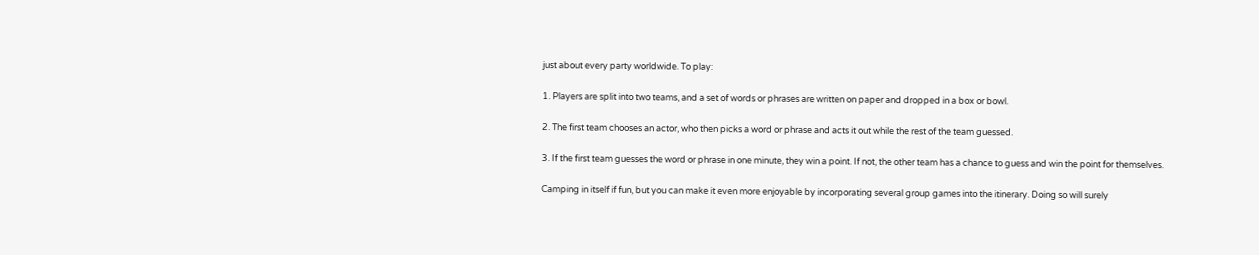just about every party worldwide. To play:

1. Players are split into two teams, and a set of words or phrases are written on paper and dropped in a box or bowl.

2. The first team chooses an actor, who then picks a word or phrase and acts it out while the rest of the team guessed.

3. If the first team guesses the word or phrase in one minute, they win a point. If not, the other team has a chance to guess and win the point for themselves.

Camping in itself if fun, but you can make it even more enjoyable by incorporating several group games into the itinerary. Doing so will surely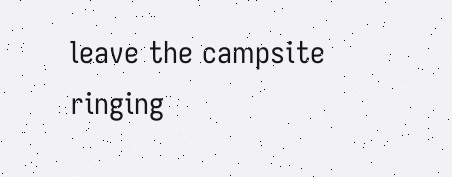leave the campsite ringing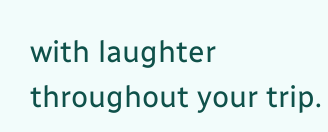with laughter throughout your trip.